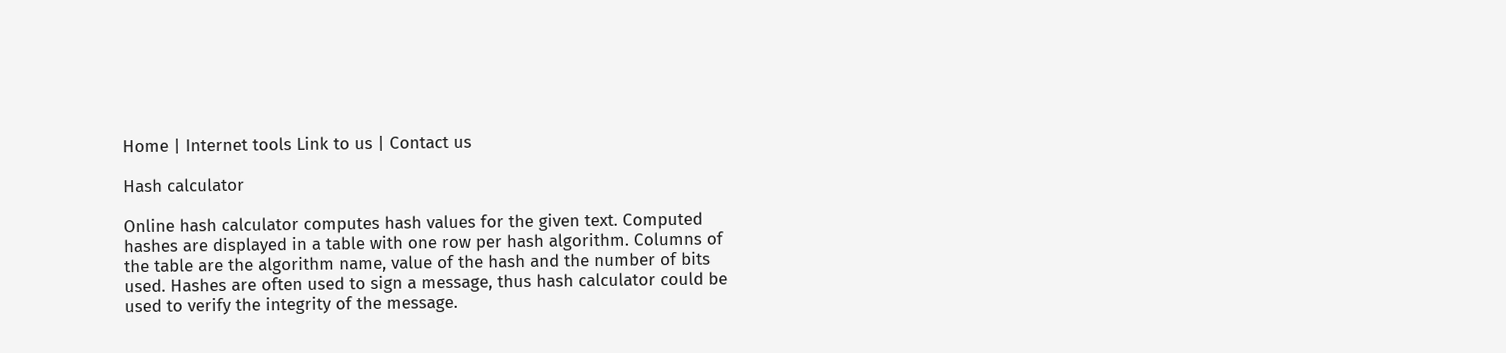Home | Internet tools Link to us | Contact us

Hash calculator

Online hash calculator computes hash values for the given text. Computed hashes are displayed in a table with one row per hash algorithm. Columns of the table are the algorithm name, value of the hash and the number of bits used. Hashes are often used to sign a message, thus hash calculator could be used to verify the integrity of the message.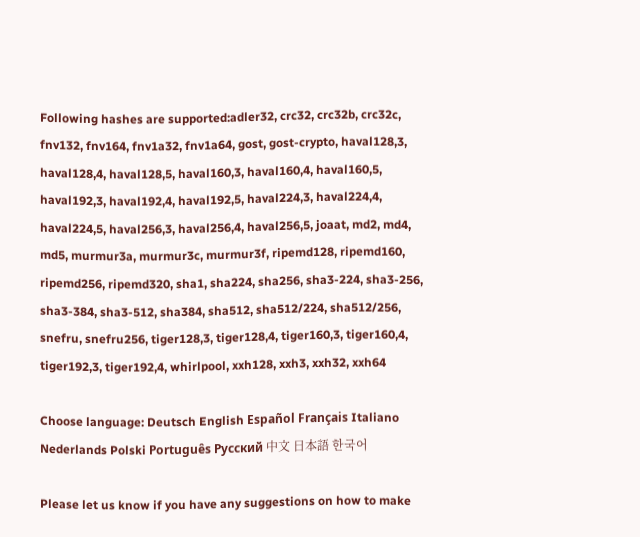Following hashes are supported:adler32, crc32, crc32b, crc32c, fnv132, fnv164, fnv1a32, fnv1a64, gost, gost-crypto, haval128,3, haval128,4, haval128,5, haval160,3, haval160,4, haval160,5, haval192,3, haval192,4, haval192,5, haval224,3, haval224,4, haval224,5, haval256,3, haval256,4, haval256,5, joaat, md2, md4, md5, murmur3a, murmur3c, murmur3f, ripemd128, ripemd160, ripemd256, ripemd320, sha1, sha224, sha256, sha3-224, sha3-256, sha3-384, sha3-512, sha384, sha512, sha512/224, sha512/256, snefru, snefru256, tiger128,3, tiger128,4, tiger160,3, tiger160,4, tiger192,3, tiger192,4, whirlpool, xxh128, xxh3, xxh32, xxh64

Choose language: Deutsch English Español Français Italiano Nederlands Polski Português Русский 中文 日本語 한국어

Please let us know if you have any suggestions on how to make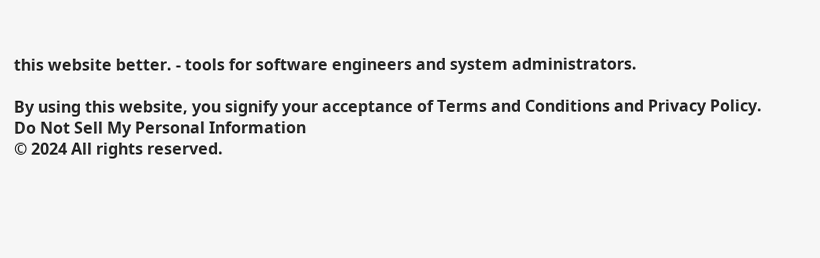this website better. - tools for software engineers and system administrators.

By using this website, you signify your acceptance of Terms and Conditions and Privacy Policy.
Do Not Sell My Personal Information
© 2024 All rights reserved.